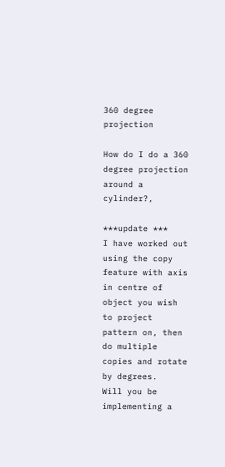360 degree projection

How do I do a 360 degree projection around a cylinder?,

***update ***
I have worked out using the copy feature with axis in centre of object you wish to project pattern on, then do multiple copies and rotate by degrees.
Will you be implementing a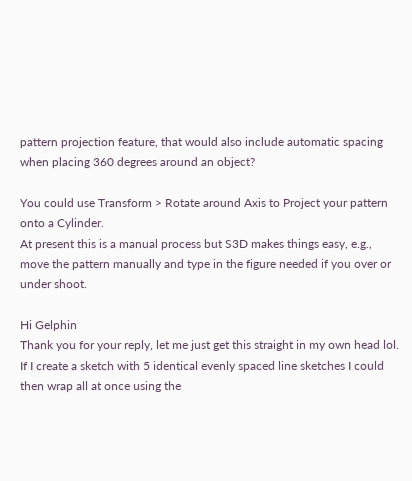pattern projection feature, that would also include automatic spacing when placing 360 degrees around an object?

You could use Transform > Rotate around Axis to Project your pattern onto a Cylinder.
At present this is a manual process but S3D makes things easy, e.g., move the pattern manually and type in the figure needed if you over or under shoot.

Hi Gelphin
Thank you for your reply, let me just get this straight in my own head lol.
If I create a sketch with 5 identical evenly spaced line sketches I could then wrap all at once using the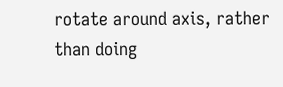rotate around axis, rather than doing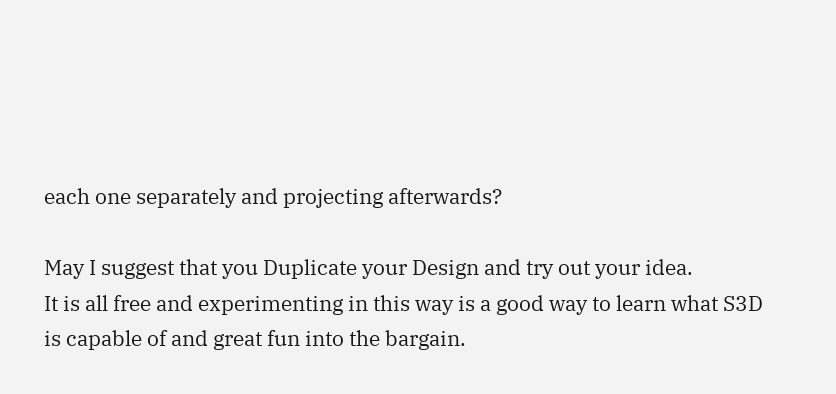each one separately and projecting afterwards?

May I suggest that you Duplicate your Design and try out your idea.
It is all free and experimenting in this way is a good way to learn what S3D is capable of and great fun into the bargain.